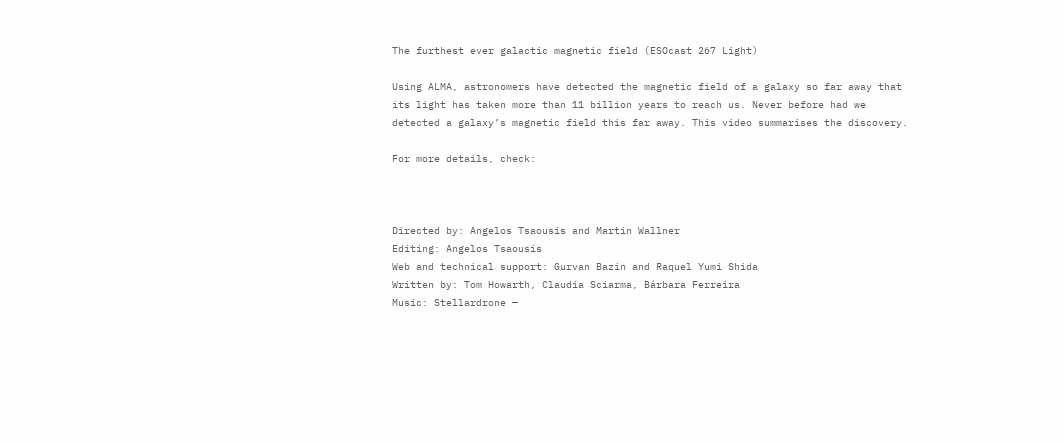The furthest ever galactic magnetic field (ESOcast 267 Light)

Using ALMA, astronomers have detected the magnetic field of a galaxy so far away that its light has taken more than 11 billion years to reach us. Never before had we detected a galaxy’s magnetic field this far away. This video summarises the discovery.

For more details, check:



Directed by: Angelos Tsaousis and Martin Wallner
Editing: Angelos Tsaousis
Web and technical support: Gurvan Bazin and Raquel Yumi Shida
Written by: Tom Howarth, Claudia Sciarma, Bárbara Ferreira
Music: Stellardrone —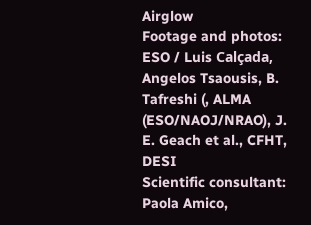Airglow
Footage and photos: ESO / Luis Calçada, Angelos Tsaousis, B. Tafreshi (, ALMA (ESO/NAOJ/NRAO), J. E. Geach et al., CFHT, DESI
Scientific consultant: Paola Amico,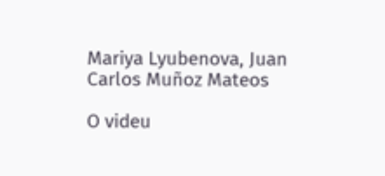Mariya Lyubenova, Juan Carlos Muñoz Mateos

O videu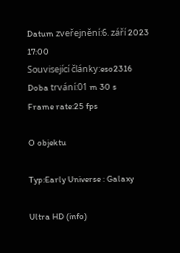Datum zveřejnění:6. září 2023 17:00
Související články:eso2316
Doba trvání:01 m 30 s
Frame rate:25 fps

O objektu

Typ:Early Universe : Galaxy

Ultra HD (info)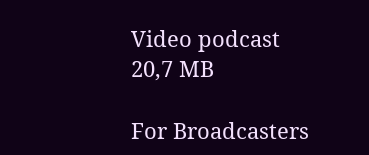Video podcast
20,7 MB

For Broadcasters